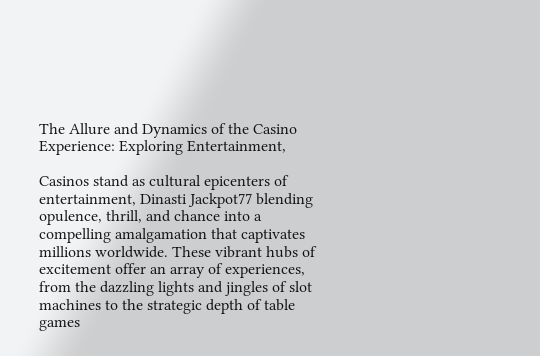The Allure and Dynamics of the Casino Experience: Exploring Entertainment,

Casinos stand as cultural epicenters of entertainment, Dinasti Jackpot77 blending opulence, thrill, and chance into a compelling amalgamation that captivates millions worldwide. These vibrant hubs of excitement offer an array of experiences, from the dazzling lights and jingles of slot machines to the strategic depth of table games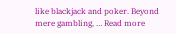like blackjack and poker. Beyond mere gambling, … Read more